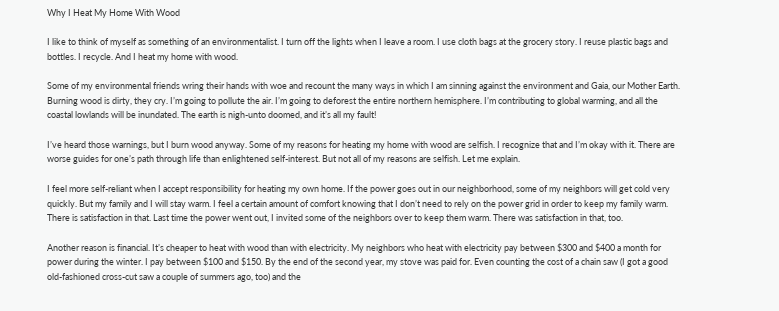Why I Heat My Home With Wood

I like to think of myself as something of an environmentalist. I turn off the lights when I leave a room. I use cloth bags at the grocery story. I reuse plastic bags and bottles. I recycle. And I heat my home with wood.

Some of my environmental friends wring their hands with woe and recount the many ways in which I am sinning against the environment and Gaia, our Mother Earth. Burning wood is dirty, they cry. I’m going to pollute the air. I’m going to deforest the entire northern hemisphere. I’m contributing to global warming, and all the coastal lowlands will be inundated. The earth is nigh-unto doomed, and it’s all my fault!

I’ve heard those warnings, but I burn wood anyway. Some of my reasons for heating my home with wood are selfish. I recognize that and I’m okay with it. There are worse guides for one’s path through life than enlightened self-interest. But not all of my reasons are selfish. Let me explain.

I feel more self-reliant when I accept responsibility for heating my own home. If the power goes out in our neighborhood, some of my neighbors will get cold very quickly. But my family and I will stay warm. I feel a certain amount of comfort knowing that I don’t need to rely on the power grid in order to keep my family warm. There is satisfaction in that. Last time the power went out, I invited some of the neighbors over to keep them warm. There was satisfaction in that, too.

Another reason is financial. It’s cheaper to heat with wood than with electricity. My neighbors who heat with electricity pay between $300 and $400 a month for power during the winter. I pay between $100 and $150. By the end of the second year, my stove was paid for. Even counting the cost of a chain saw (I got a good old-fashioned cross-cut saw a couple of summers ago, too) and the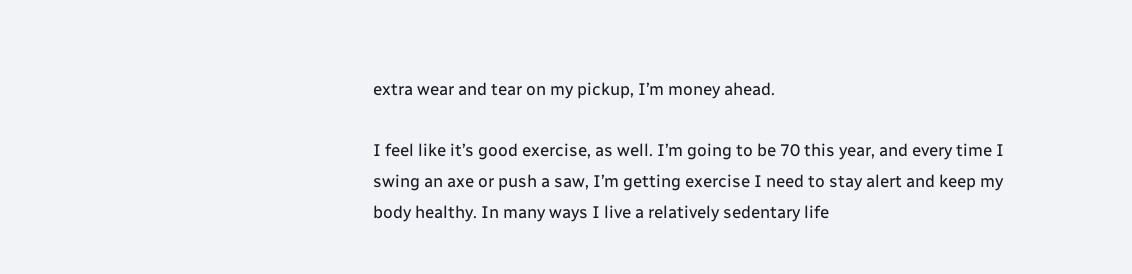extra wear and tear on my pickup, I’m money ahead.

I feel like it’s good exercise, as well. I’m going to be 70 this year, and every time I swing an axe or push a saw, I’m getting exercise I need to stay alert and keep my body healthy. In many ways I live a relatively sedentary life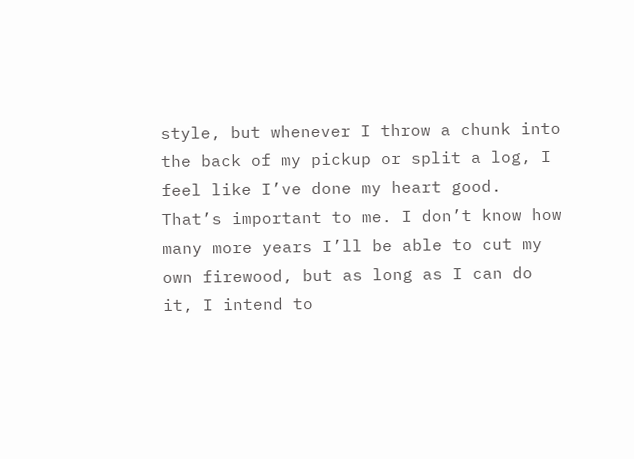style, but whenever I throw a chunk into the back of my pickup or split a log, I feel like I’ve done my heart good. That’s important to me. I don’t know how many more years I’ll be able to cut my own firewood, but as long as I can do it, I intend to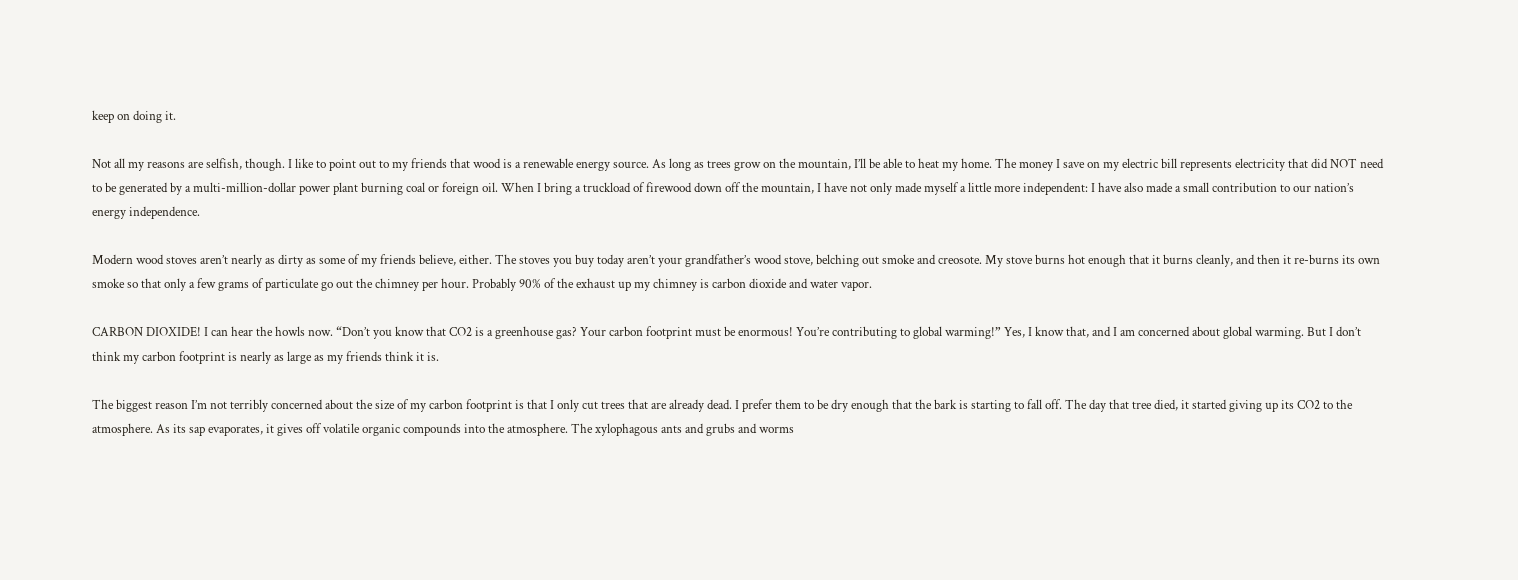keep on doing it.

Not all my reasons are selfish, though. I like to point out to my friends that wood is a renewable energy source. As long as trees grow on the mountain, I’ll be able to heat my home. The money I save on my electric bill represents electricity that did NOT need to be generated by a multi-million-dollar power plant burning coal or foreign oil. When I bring a truckload of firewood down off the mountain, I have not only made myself a little more independent: I have also made a small contribution to our nation’s energy independence.

Modern wood stoves aren’t nearly as dirty as some of my friends believe, either. The stoves you buy today aren’t your grandfather’s wood stove, belching out smoke and creosote. My stove burns hot enough that it burns cleanly, and then it re-burns its own smoke so that only a few grams of particulate go out the chimney per hour. Probably 90% of the exhaust up my chimney is carbon dioxide and water vapor.

CARBON DIOXIDE! I can hear the howls now. “Don’t you know that CO2 is a greenhouse gas? Your carbon footprint must be enormous! You’re contributing to global warming!” Yes, I know that, and I am concerned about global warming. But I don’t think my carbon footprint is nearly as large as my friends think it is.

The biggest reason I’m not terribly concerned about the size of my carbon footprint is that I only cut trees that are already dead. I prefer them to be dry enough that the bark is starting to fall off. The day that tree died, it started giving up its CO2 to the atmosphere. As its sap evaporates, it gives off volatile organic compounds into the atmosphere. The xylophagous ants and grubs and worms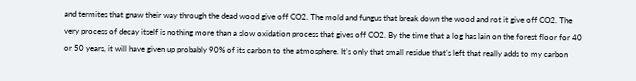and termites that gnaw their way through the dead wood give off CO2. The mold and fungus that break down the wood and rot it give off CO2. The very process of decay itself is nothing more than a slow oxidation process that gives off CO2. By the time that a log has lain on the forest floor for 40 or 50 years, it will have given up probably 90% of its carbon to the atmosphere. It’s only that small residue that’s left that really adds to my carbon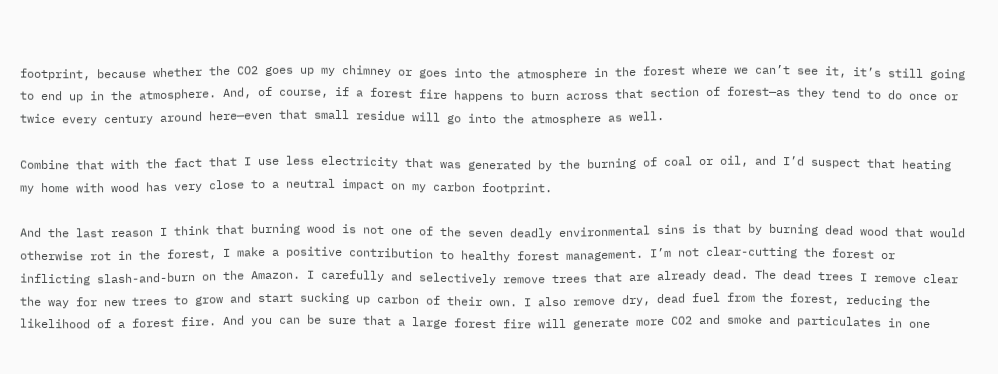footprint, because whether the CO2 goes up my chimney or goes into the atmosphere in the forest where we can’t see it, it’s still going to end up in the atmosphere. And, of course, if a forest fire happens to burn across that section of forest—as they tend to do once or twice every century around here—even that small residue will go into the atmosphere as well.

Combine that with the fact that I use less electricity that was generated by the burning of coal or oil, and I’d suspect that heating my home with wood has very close to a neutral impact on my carbon footprint.

And the last reason I think that burning wood is not one of the seven deadly environmental sins is that by burning dead wood that would otherwise rot in the forest, I make a positive contribution to healthy forest management. I’m not clear-cutting the forest or inflicting slash-and-burn on the Amazon. I carefully and selectively remove trees that are already dead. The dead trees I remove clear the way for new trees to grow and start sucking up carbon of their own. I also remove dry, dead fuel from the forest, reducing the likelihood of a forest fire. And you can be sure that a large forest fire will generate more CO2 and smoke and particulates in one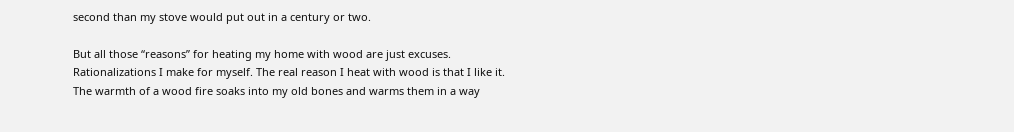second than my stove would put out in a century or two.

But all those “reasons” for heating my home with wood are just excuses. Rationalizations I make for myself. The real reason I heat with wood is that I like it. The warmth of a wood fire soaks into my old bones and warms them in a way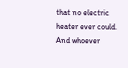that no electric heater ever could. And whoever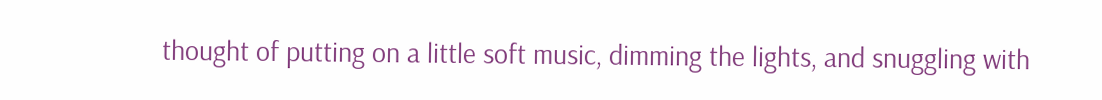thought of putting on a little soft music, dimming the lights, and snuggling with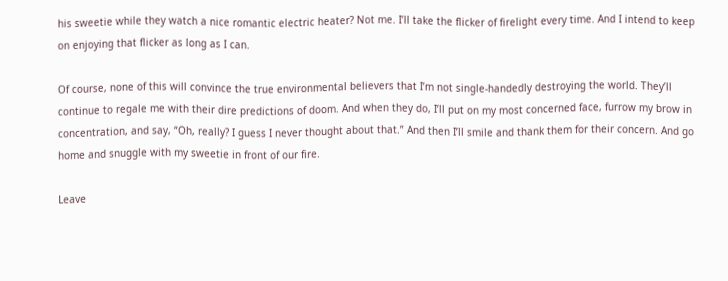his sweetie while they watch a nice romantic electric heater? Not me. I’ll take the flicker of firelight every time. And I intend to keep on enjoying that flicker as long as I can.

Of course, none of this will convince the true environmental believers that I’m not single-handedly destroying the world. They’ll continue to regale me with their dire predictions of doom. And when they do, I’ll put on my most concerned face, furrow my brow in concentration, and say, “Oh, really? I guess I never thought about that.” And then I’ll smile and thank them for their concern. And go home and snuggle with my sweetie in front of our fire.

Leave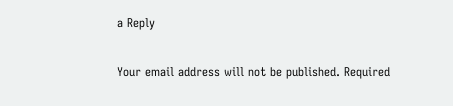a Reply

Your email address will not be published. Required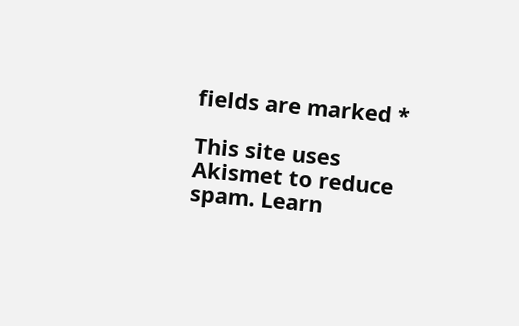fields are marked *

This site uses Akismet to reduce spam. Learn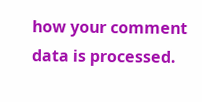how your comment data is processed.